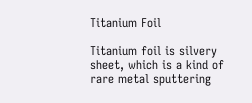Titanium Foil

Titanium foil is silvery sheet, which is a kind of rare metal sputtering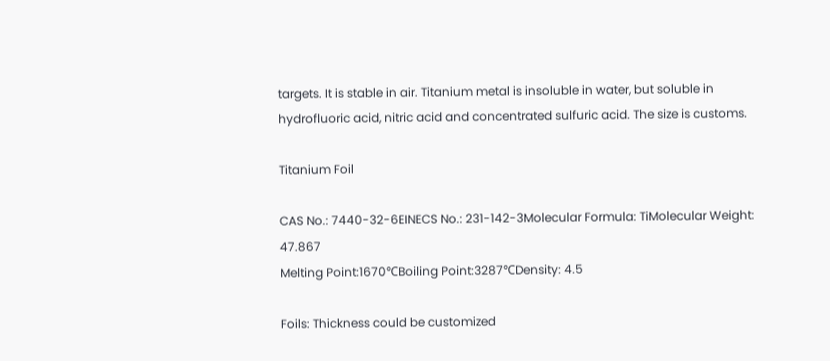targets. It is stable in air. Titanium metal is insoluble in water, but soluble in hydrofluoric acid, nitric acid and concentrated sulfuric acid. The size is customs.

Titanium Foil

CAS No.: 7440-32-6EINECS No.: 231-142-3Molecular Formula: TiMolecular Weight: 47.867
Melting Point:1670℃Boiling Point:3287℃Density: 4.5

Foils: Thickness could be customized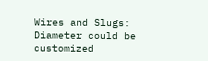Wires and Slugs: Diameter could be customized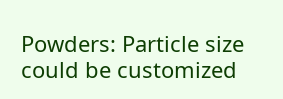Powders: Particle size could be customized